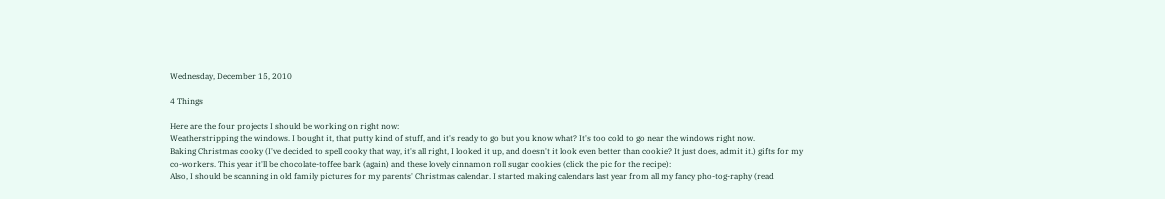Wednesday, December 15, 2010

4 Things

Here are the four projects I should be working on right now:
Weatherstripping the windows. I bought it, that putty kind of stuff, and it's ready to go but you know what? It's too cold to go near the windows right now.
Baking Christmas cooky (I've decided to spell cooky that way, it's all right, I looked it up, and doesn't it look even better than cookie? It just does, admit it.) gifts for my co-workers. This year it'll be chocolate-toffee bark (again) and these lovely cinnamon roll sugar cookies (click the pic for the recipe):
Also, I should be scanning in old family pictures for my parents' Christmas calendar. I started making calendars last year from all my fancy pho-tog-raphy (read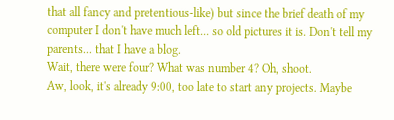that all fancy and pretentious-like) but since the brief death of my computer I don't have much left... so old pictures it is. Don't tell my parents... that I have a blog.
Wait, there were four? What was number 4? Oh, shoot.
Aw, look, it's already 9:00, too late to start any projects. Maybe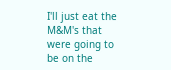I'll just eat the M&M's that were going to be on the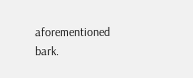aforementioned bark.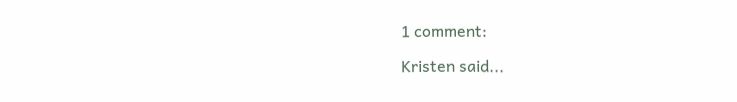1 comment:

Kristen said...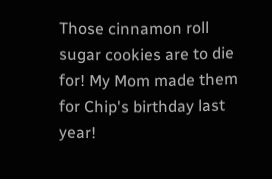Those cinnamon roll sugar cookies are to die for! My Mom made them for Chip's birthday last year!